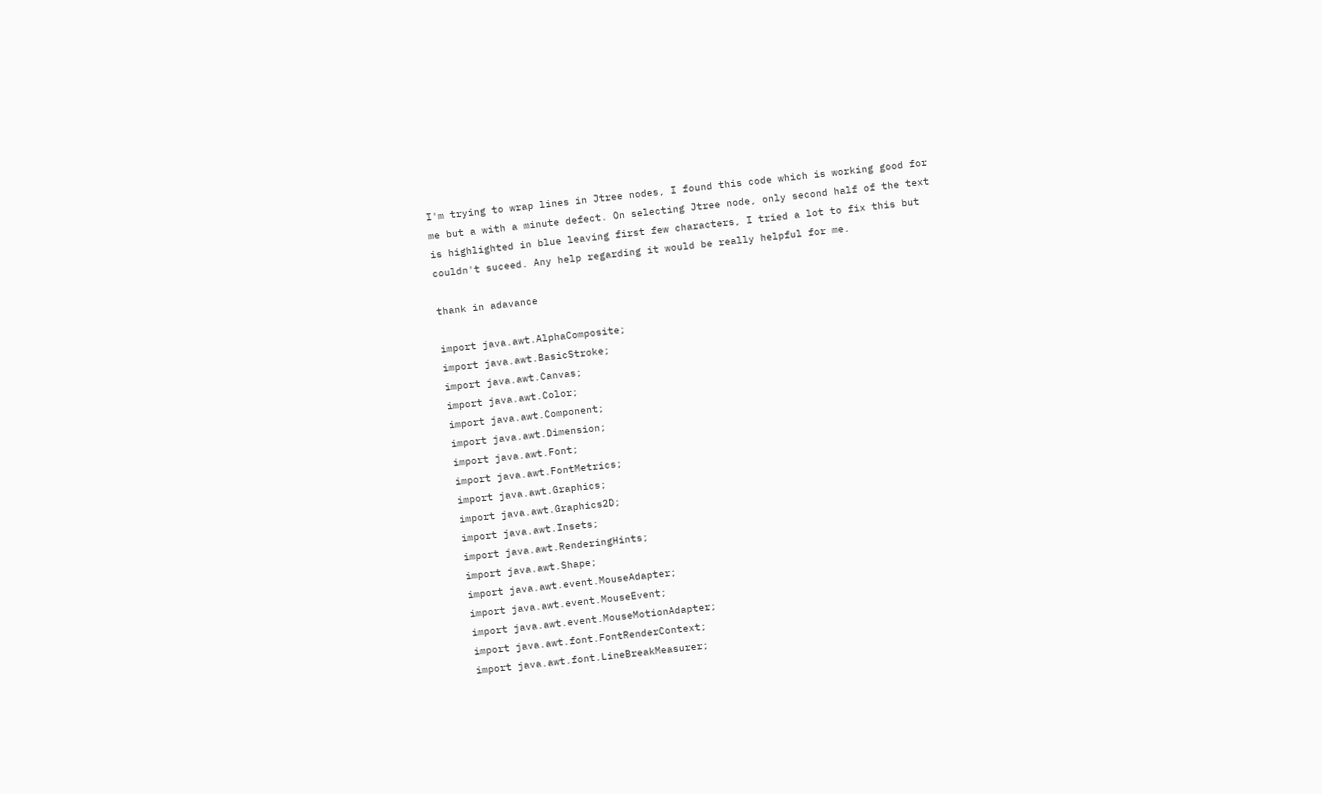I'm trying to wrap lines in Jtree nodes, I found this code which is working good for me but a with a minute defect. On selecting Jtree node, only second half of the text is highlighted in blue leaving first few characters, I tried a lot to fix this but couldn't suceed. Any help regarding it would be really helpful for me.

thank in adavance

import java.awt.AlphaComposite;
import java.awt.BasicStroke;
import java.awt.Canvas;
import java.awt.Color;
import java.awt.Component;
import java.awt.Dimension;
import java.awt.Font;
import java.awt.FontMetrics;
import java.awt.Graphics;
import java.awt.Graphics2D;
import java.awt.Insets;
import java.awt.RenderingHints;
import java.awt.Shape;
import java.awt.event.MouseAdapter;
import java.awt.event.MouseEvent;
import java.awt.event.MouseMotionAdapter;
import java.awt.font.FontRenderContext;
import java.awt.font.LineBreakMeasurer;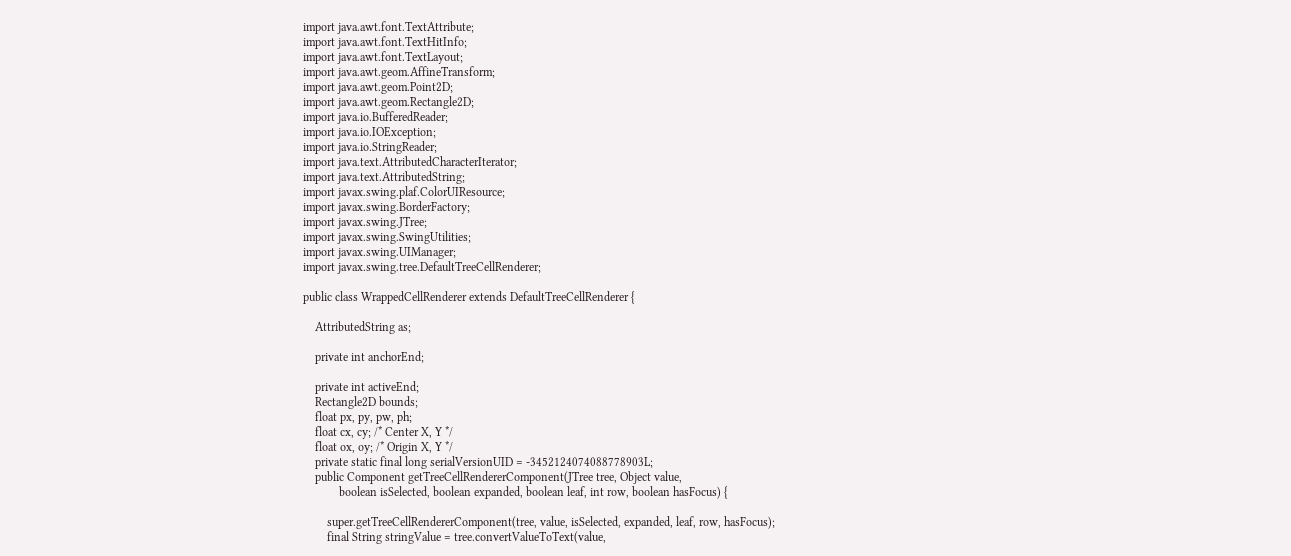import java.awt.font.TextAttribute;
import java.awt.font.TextHitInfo;
import java.awt.font.TextLayout;
import java.awt.geom.AffineTransform;
import java.awt.geom.Point2D;
import java.awt.geom.Rectangle2D;
import java.io.BufferedReader;
import java.io.IOException;
import java.io.StringReader;
import java.text.AttributedCharacterIterator;
import java.text.AttributedString;
import javax.swing.plaf.ColorUIResource;
import javax.swing.BorderFactory;
import javax.swing.JTree;
import javax.swing.SwingUtilities;
import javax.swing.UIManager;
import javax.swing.tree.DefaultTreeCellRenderer;

public class WrappedCellRenderer extends DefaultTreeCellRenderer {

    AttributedString as;

    private int anchorEnd;

    private int activeEnd;
    Rectangle2D bounds;
    float px, py, pw, ph;
    float cx, cy; /* Center X, Y */
    float ox, oy; /* Origin X, Y */
    private static final long serialVersionUID = -3452124074088778903L;
    public Component getTreeCellRendererComponent(JTree tree, Object value,
            boolean isSelected, boolean expanded, boolean leaf, int row, boolean hasFocus) {

        super.getTreeCellRendererComponent(tree, value, isSelected, expanded, leaf, row, hasFocus);
        final String stringValue = tree.convertValueToText(value,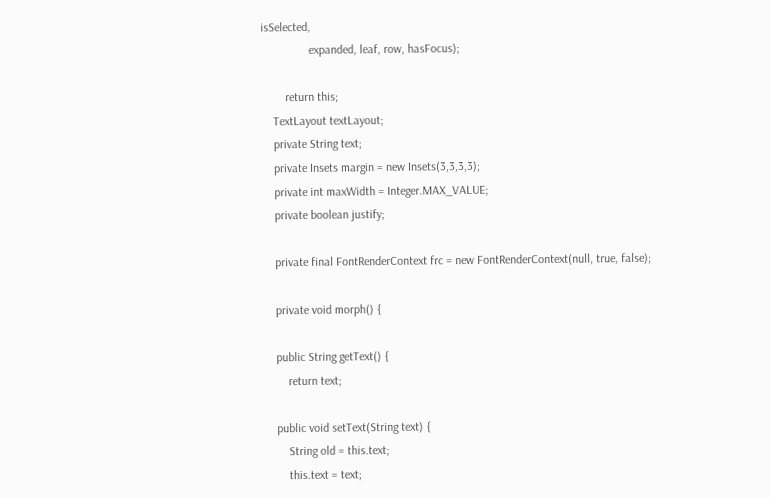isSelected,
                expanded, leaf, row, hasFocus);

        return this;
    TextLayout textLayout;
    private String text;
    private Insets margin = new Insets(3,3,3,3);
    private int maxWidth = Integer.MAX_VALUE;
    private boolean justify;

    private final FontRenderContext frc = new FontRenderContext(null, true, false);

    private void morph() {

    public String getText() {
        return text;

    public void setText(String text) {
        String old = this.text;
        this.text = text;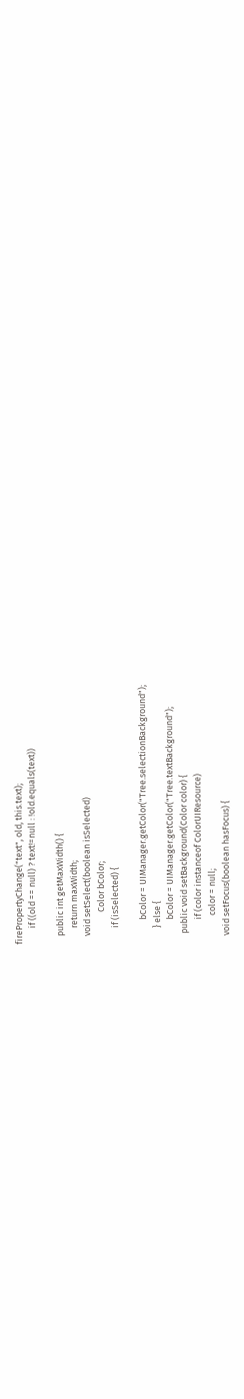firePropertyChange("text", old, this.text);
        if ((old == null) ? text!=null : !old.equals(text))

    public int getMaxWidth() {
        return maxWidth;
    void setSelect(boolean isSelected)
                Color bColor;
        if (isSelected) {

            bColor = UIManager.getColor("Tree.selectionBackground");
        } else {
            bColor = UIManager.getColor("Tree.textBackground");
     public void setBackground(Color color) {
            if (color instanceof ColorUIResource)
              color = null;
    void setFocus(boolean hasFocus) {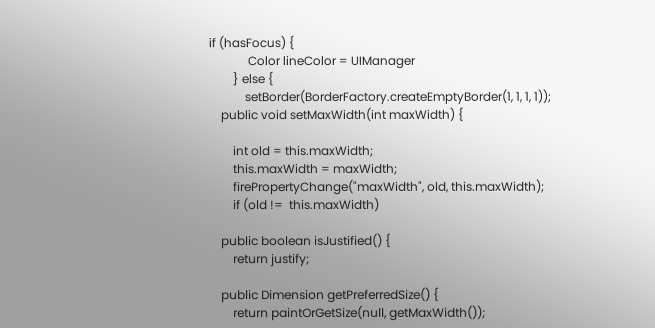if (hasFocus) {
             Color lineColor = UIManager
        } else {
            setBorder(BorderFactory.createEmptyBorder(1, 1, 1, 1));
    public void setMaxWidth(int maxWidth) {

        int old = this.maxWidth;
        this.maxWidth = maxWidth;
        firePropertyChange("maxWidth", old, this.maxWidth);
        if (old !=  this.maxWidth)

    public boolean isJustified() {
        return justify;

    public Dimension getPreferredSize() {
        return paintOrGetSize(null, getMaxWidth());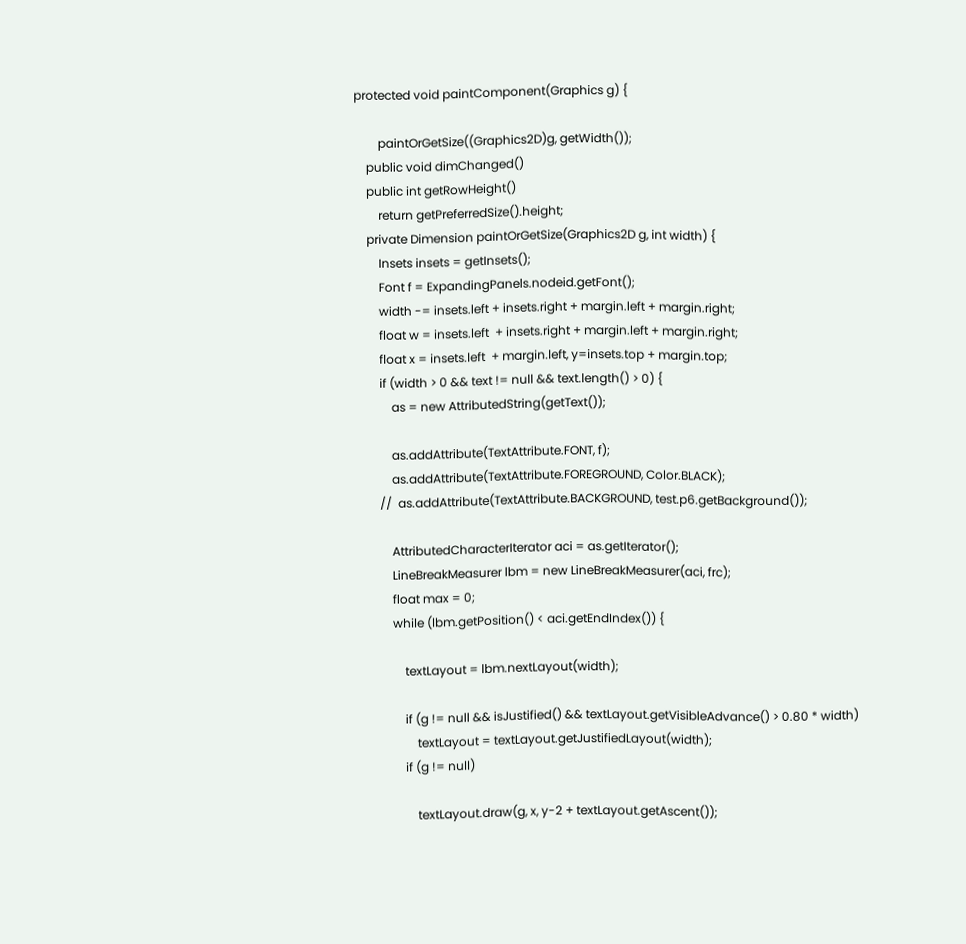protected void paintComponent(Graphics g) {

        paintOrGetSize((Graphics2D)g, getWidth());
    public void dimChanged()
    public int getRowHeight()
        return getPreferredSize().height;
    private Dimension paintOrGetSize(Graphics2D g, int width) {
        Insets insets = getInsets();
        Font f = ExpandingPanels.nodeid.getFont();
        width -= insets.left + insets.right + margin.left + margin.right;
        float w = insets.left  + insets.right + margin.left + margin.right;
        float x = insets.left  + margin.left, y=insets.top + margin.top;
        if (width > 0 && text != null && text.length() > 0) {
            as = new AttributedString(getText());

            as.addAttribute(TextAttribute.FONT, f);
            as.addAttribute(TextAttribute.FOREGROUND, Color.BLACK);
        //  as.addAttribute(TextAttribute.BACKGROUND, test.p6.getBackground());

            AttributedCharacterIterator aci = as.getIterator();
            LineBreakMeasurer lbm = new LineBreakMeasurer(aci, frc);
            float max = 0;
            while (lbm.getPosition() < aci.getEndIndex()) {

                textLayout = lbm.nextLayout(width);

                if (g != null && isJustified() && textLayout.getVisibleAdvance() > 0.80 * width)
                    textLayout = textLayout.getJustifiedLayout(width);
                if (g != null)

                    textLayout.draw(g, x, y-2 + textLayout.getAscent());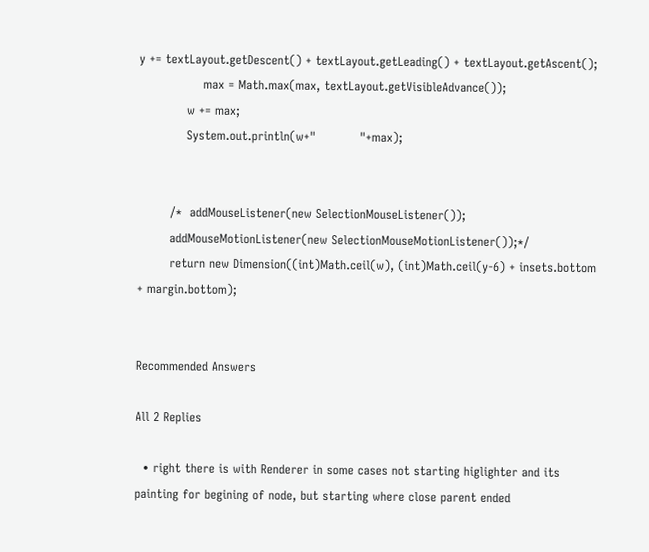y += textLayout.getDescent() + textLayout.getLeading() + textLayout.getAscent();
                max = Math.max(max, textLayout.getVisibleAdvance());
            w += max;
            System.out.println(w+"           "+max);


        /*  addMouseListener(new SelectionMouseListener());
        addMouseMotionListener(new SelectionMouseMotionListener());*/
        return new Dimension((int)Math.ceil(w), (int)Math.ceil(y-6) + insets.bottom + margin.bottom);


Recommended Answers

All 2 Replies

  • right there is with Renderer in some cases not starting higlighter and its painting for begining of node, but starting where close parent ended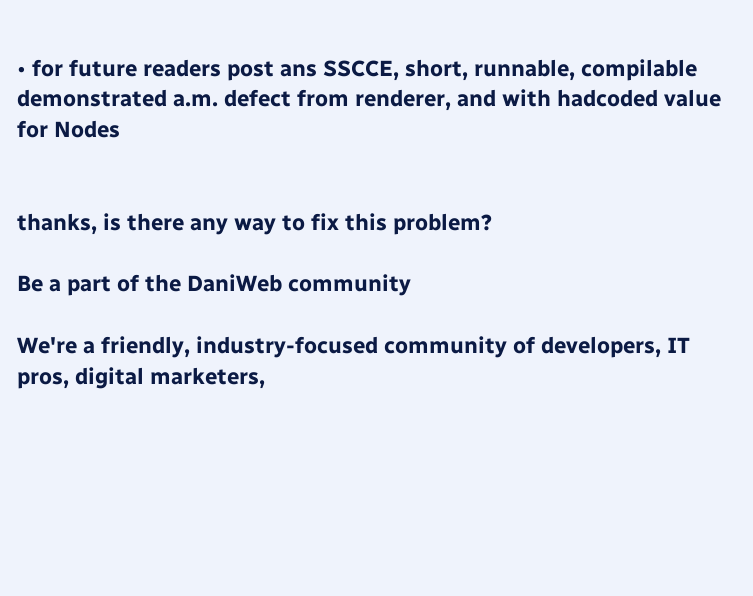• for future readers post ans SSCCE, short, runnable, compilable demonstrated a.m. defect from renderer, and with hadcoded value for Nodes


thanks, is there any way to fix this problem?

Be a part of the DaniWeb community

We're a friendly, industry-focused community of developers, IT pros, digital marketers,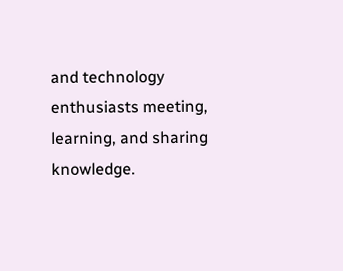and technology enthusiasts meeting, learning, and sharing knowledge.